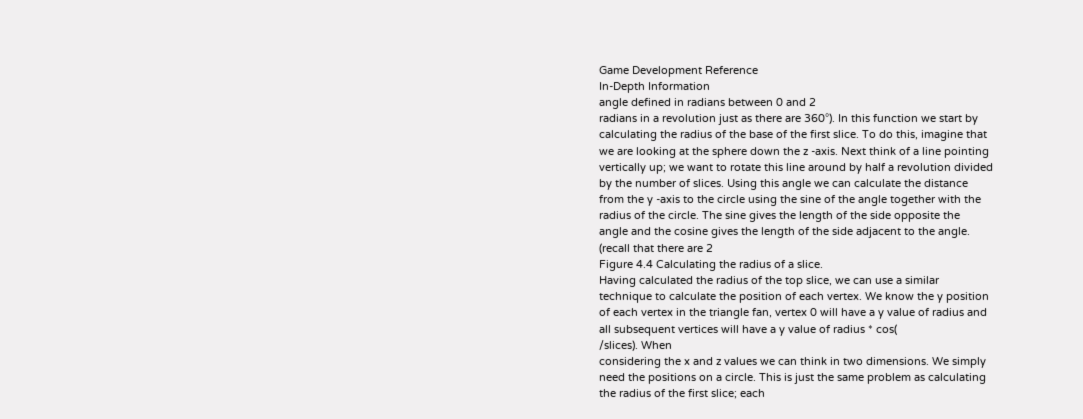Game Development Reference
In-Depth Information
angle defined in radians between 0 and 2
radians in a revolution just as there are 360°). In this function we start by
calculating the radius of the base of the first slice. To do this, imagine that
we are looking at the sphere down the z -axis. Next think of a line pointing
vertically up; we want to rotate this line around by half a revolution divided
by the number of slices. Using this angle we can calculate the distance
from the y -axis to the circle using the sine of the angle together with the
radius of the circle. The sine gives the length of the side opposite the
angle and the cosine gives the length of the side adjacent to the angle.
(recall that there are 2
Figure 4.4 Calculating the radius of a slice.
Having calculated the radius of the top slice, we can use a similar
technique to calculate the position of each vertex. We know the y position
of each vertex in the triangle fan, vertex 0 will have a y value of radius and
all subsequent vertices will have a y value of radius * cos(
/slices). When
considering the x and z values we can think in two dimensions. We simply
need the positions on a circle. This is just the same problem as calculating
the radius of the first slice; each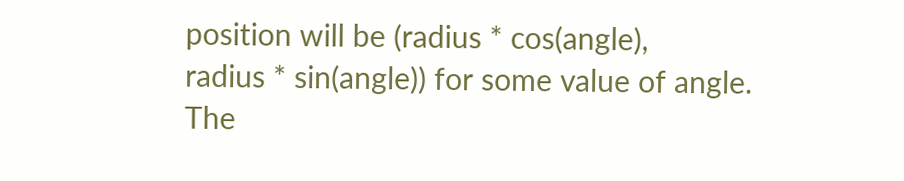position will be (radius * cos(angle),
radius * sin(angle)) for some value of angle. The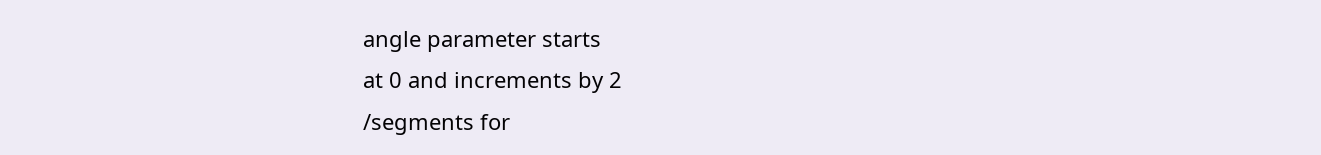angle parameter starts
at 0 and increments by 2
/segments for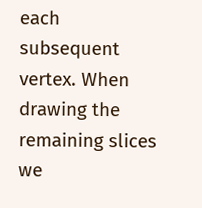each subsequent vertex. When
drawing the remaining slices we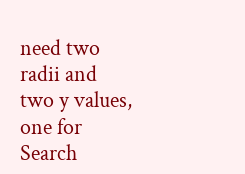need two radii and two y values, one for
Search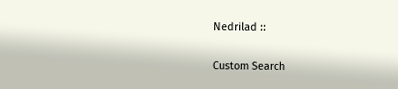Nedrilad ::

Custom Search